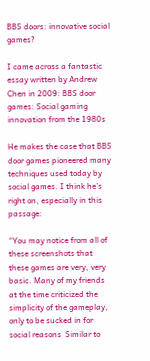BBS doors: innovative social games?

I came across a fantastic essay written by Andrew Chen in 2009: BBS door games: Social gaming innovation from the 1980s

He makes the case that BBS door games pioneered many techniques used today by social games. I think he’s right on, especially in this passage:

“You may notice from all of these screenshots that these games are very, very basic. Many of my friends at the time criticized the simplicity of the gameplay, only to be sucked in for social reasons  Similar to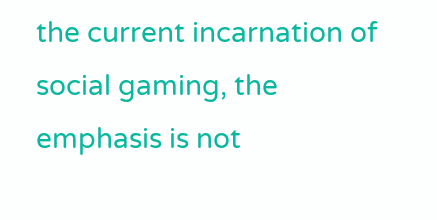the current incarnation of social gaming, the emphasis is not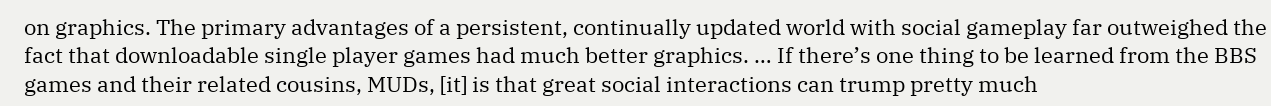on graphics. The primary advantages of a persistent, continually updated world with social gameplay far outweighed the fact that downloadable single player games had much better graphics. … If there’s one thing to be learned from the BBS games and their related cousins, MUDs, [it] is that great social interactions can trump pretty much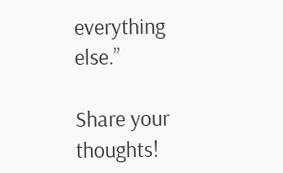everything else.”

Share your thoughts!